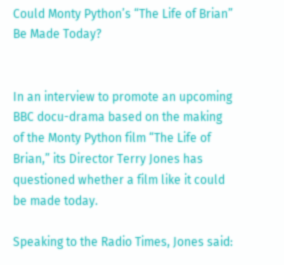Could Monty Python’s “The Life of Brian” Be Made Today?


In an interview to promote an upcoming BBC docu-drama based on the making of the Monty Python film “The Life of Brian,” its Director Terry Jones has questioned whether a film like it could be made today.

Speaking to the Radio Times, Jones said: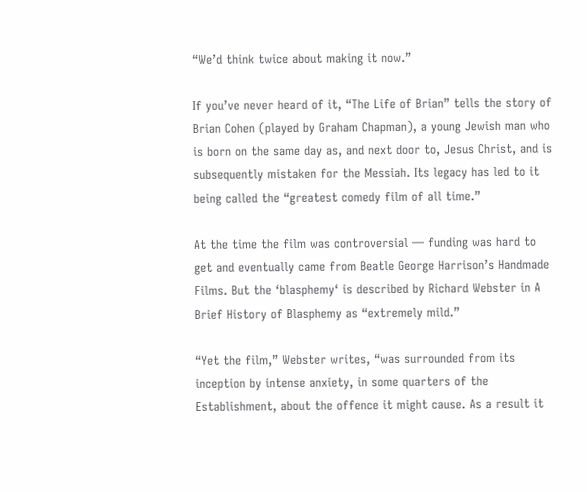“We’d think twice about making it now.”

If you’ve never heard of it, “The Life of Brian” tells the story of Brian Cohen (played by Graham Chapman), a young Jewish man who is born on the same day as, and next door to, Jesus Christ, and is subsequently mistaken for the Messiah. Its legacy has led to it being called the “greatest comedy film of all time.”

At the time the film was controversial — funding was hard to get and eventually came from Beatle George Harrison’s Handmade Films. But the ‘blasphemy‘ is described by Richard Webster in A Brief History of Blasphemy as “extremely mild.”

“Yet the film,” Webster writes, “was surrounded from its inception by intense anxiety, in some quarters of the Establishment, about the offence it might cause. As a result it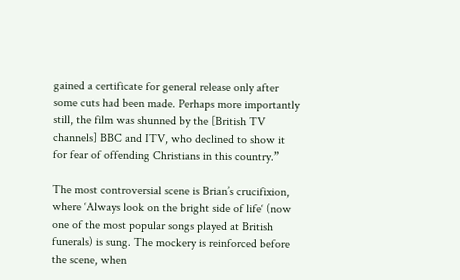gained a certificate for general release only after some cuts had been made. Perhaps more importantly still, the film was shunned by the [British TV channels] BBC and ITV, who declined to show it for fear of offending Christians in this country.”

The most controversial scene is Brian’s crucifixion, where ‘Always look on the bright side of life‘ (now one of the most popular songs played at British funerals) is sung. The mockery is reinforced before the scene, when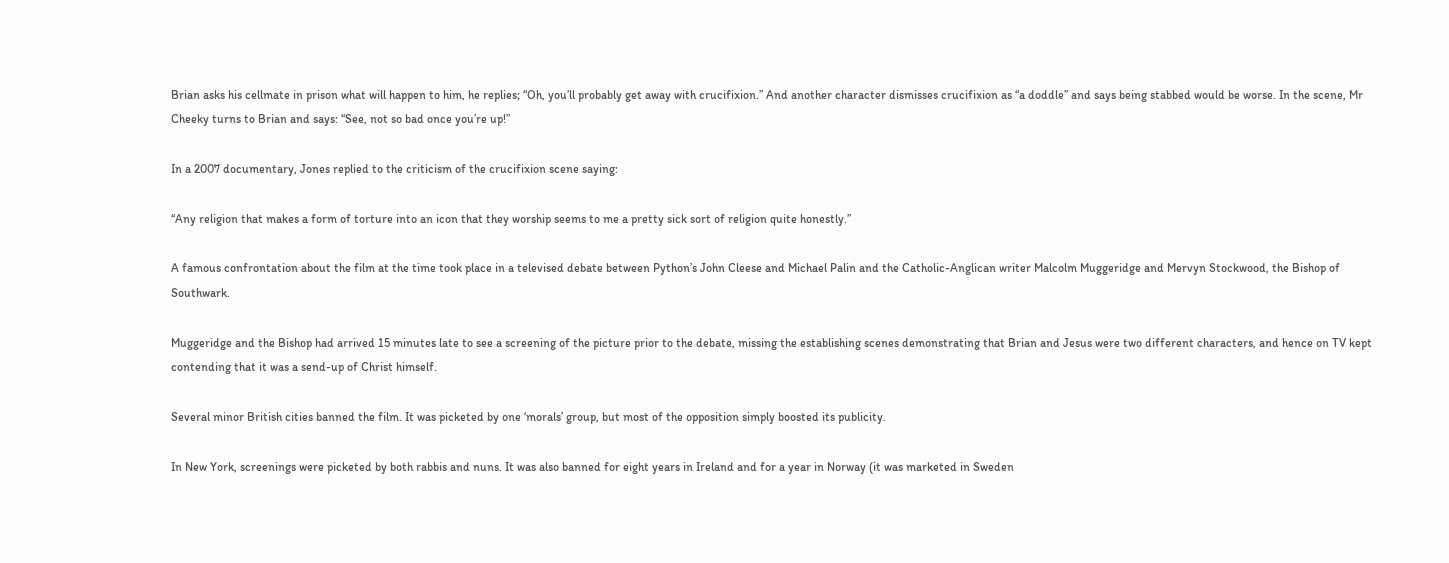Brian asks his cellmate in prison what will happen to him, he replies; “Oh, you’ll probably get away with crucifixion.” And another character dismisses crucifixion as “a doddle” and says being stabbed would be worse. In the scene, Mr Cheeky turns to Brian and says: “See, not so bad once you’re up!”

In a 2007 documentary, Jones replied to the criticism of the crucifixion scene saying:

“Any religion that makes a form of torture into an icon that they worship seems to me a pretty sick sort of religion quite honestly.”

A famous confrontation about the film at the time took place in a televised debate between Python’s John Cleese and Michael Palin and the Catholic-Anglican writer Malcolm Muggeridge and Mervyn Stockwood, the Bishop of Southwark.

Muggeridge and the Bishop had arrived 15 minutes late to see a screening of the picture prior to the debate, missing the establishing scenes demonstrating that Brian and Jesus were two different characters, and hence on TV kept contending that it was a send-up of Christ himself.

Several minor British cities banned the film. It was picketed by one ‘morals’ group, but most of the opposition simply boosted its publicity.

In New York, screenings were picketed by both rabbis and nuns. It was also banned for eight years in Ireland and for a year in Norway (it was marketed in Sweden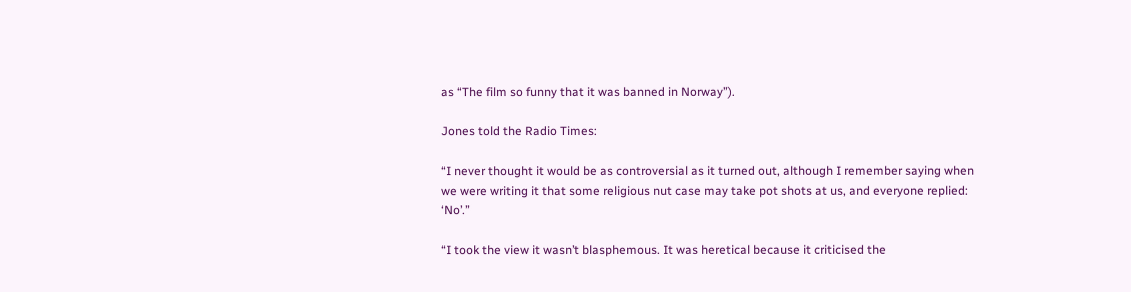as “The film so funny that it was banned in Norway”).

Jones told the Radio Times:

“I never thought it would be as controversial as it turned out, although I remember saying when we were writing it that some religious nut case may take pot shots at us, and everyone replied: ‘No’.”

“I took the view it wasn’t blasphemous. It was heretical because it criticised the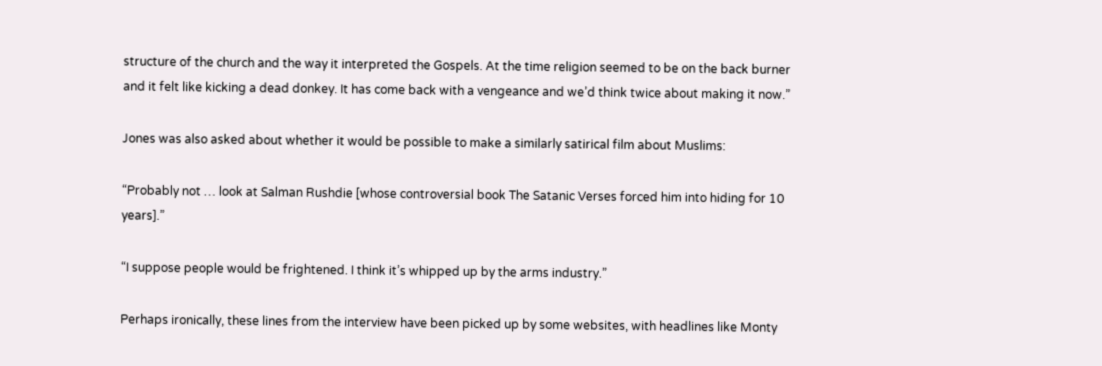structure of the church and the way it interpreted the Gospels. At the time religion seemed to be on the back burner and it felt like kicking a dead donkey. It has come back with a vengeance and we’d think twice about making it now.”

Jones was also asked about whether it would be possible to make a similarly satirical film about Muslims:

“Probably not … look at Salman Rushdie [whose controversial book The Satanic Verses forced him into hiding for 10 years].”

“I suppose people would be frightened. I think it’s whipped up by the arms industry.”

Perhaps ironically, these lines from the interview have been picked up by some websites, with headlines like Monty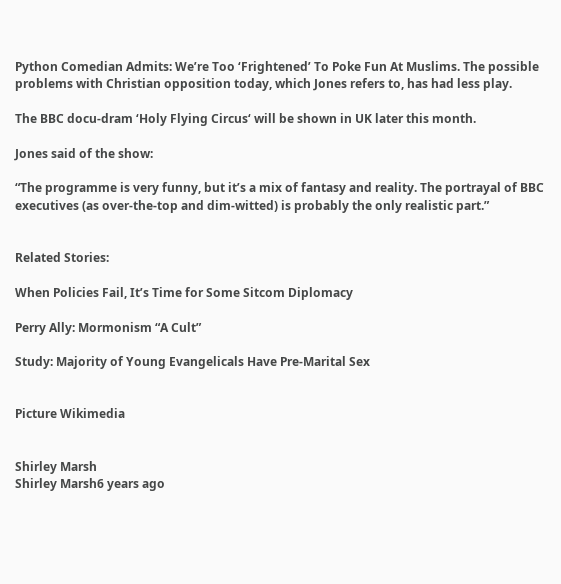Python Comedian Admits: We’re Too ‘Frightened’ To Poke Fun At Muslims. The possible problems with Christian opposition today, which Jones refers to, has had less play.

The BBC docu-dram ‘Holy Flying Circus‘ will be shown in UK later this month.

Jones said of the show:

“The programme is very funny, but it’s a mix of fantasy and reality. The portrayal of BBC executives (as over-the-top and dim-witted) is probably the only realistic part.”


Related Stories:

When Policies Fail, It’s Time for Some Sitcom Diplomacy

Perry Ally: Mormonism “A Cult”

Study: Majority of Young Evangelicals Have Pre-Marital Sex


Picture Wikimedia


Shirley Marsh
Shirley Marsh6 years ago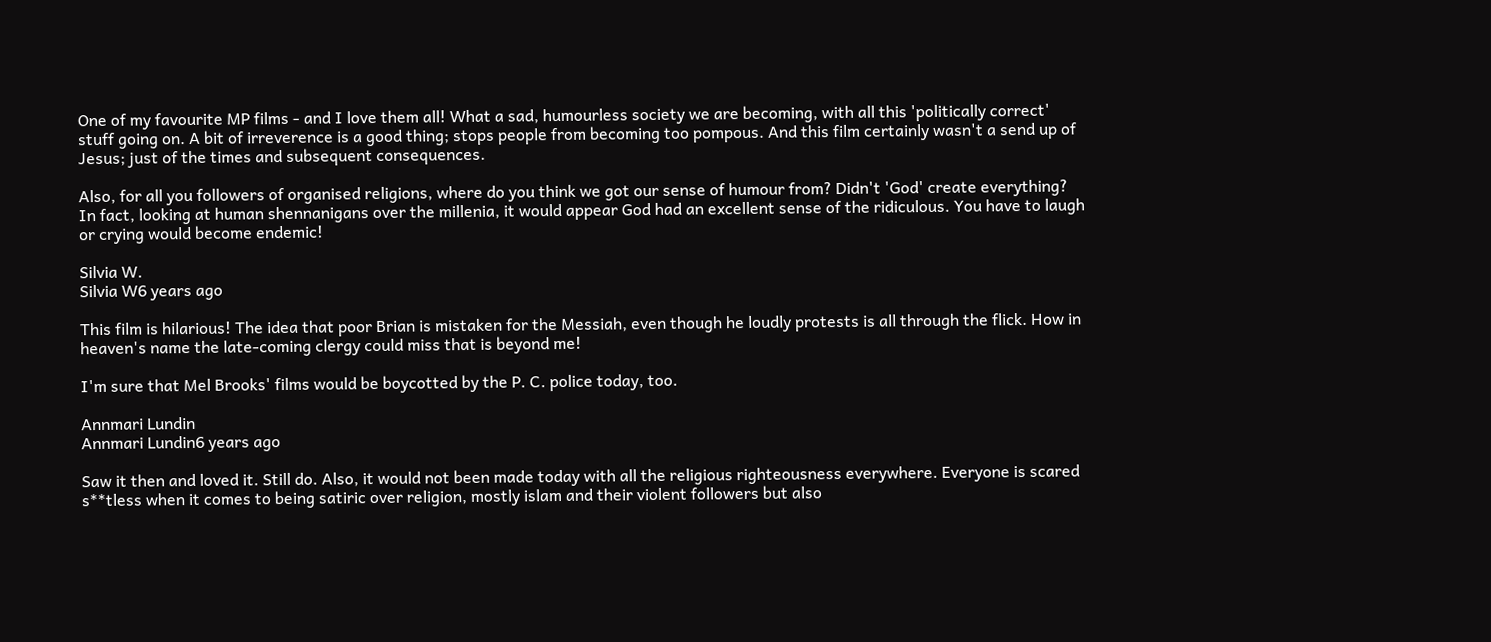One of my favourite MP films - and I love them all! What a sad, humourless society we are becoming, with all this 'politically correct' stuff going on. A bit of irreverence is a good thing; stops people from becoming too pompous. And this film certainly wasn't a send up of Jesus; just of the times and subsequent consequences.

Also, for all you followers of organised religions, where do you think we got our sense of humour from? Didn't 'God' create everything? In fact, looking at human shennanigans over the millenia, it would appear God had an excellent sense of the ridiculous. You have to laugh or crying would become endemic!

Silvia W.
Silvia W6 years ago

This film is hilarious! The idea that poor Brian is mistaken for the Messiah, even though he loudly protests is all through the flick. How in heaven's name the late-coming clergy could miss that is beyond me!

I'm sure that Mel Brooks' films would be boycotted by the P. C. police today, too.

Annmari Lundin
Annmari Lundin6 years ago

Saw it then and loved it. Still do. Also, it would not been made today with all the religious righteousness everywhere. Everyone is scared s**tless when it comes to being satiric over religion, mostly islam and their violent followers but also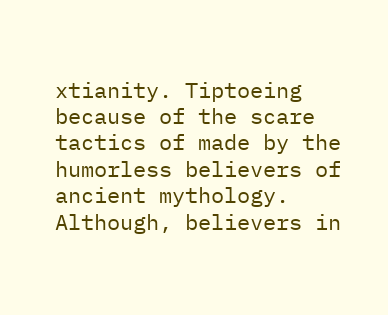xtianity. Tiptoeing because of the scare tactics of made by the humorless believers of ancient mythology. Although, believers in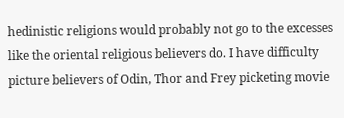hedinistic religions would probably not go to the excesses like the oriental religious believers do. I have difficulty picture believers of Odin, Thor and Frey picketing movie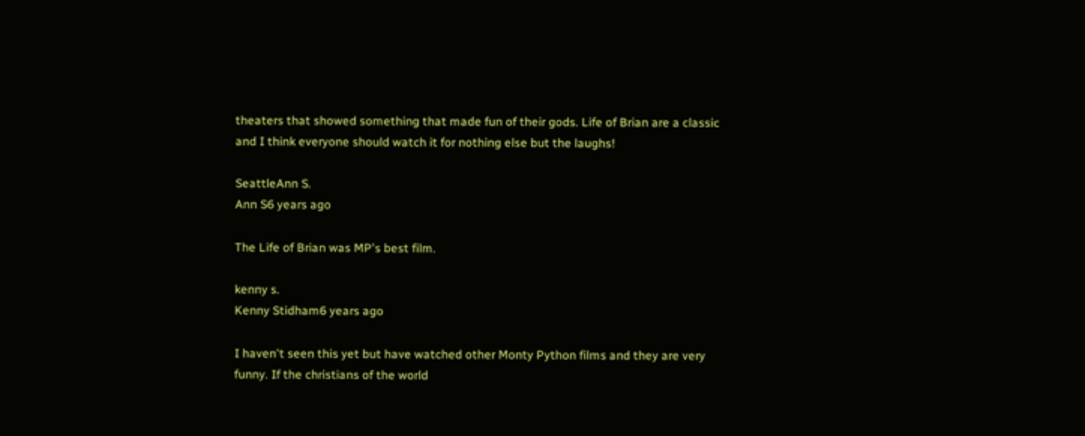theaters that showed something that made fun of their gods. Life of Brian are a classic and I think everyone should watch it for nothing else but the laughs!

SeattleAnn S.
Ann S6 years ago

The Life of Brian was MP's best film.

kenny s.
Kenny Stidham6 years ago

I haven't seen this yet but have watched other Monty Python films and they are very funny. If the christians of the world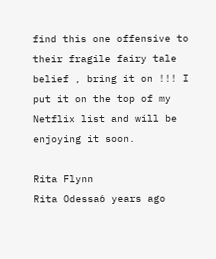find this one offensive to their fragile fairy tale belief , bring it on !!! I put it on the top of my Netflix list and will be enjoying it soon.

Rita Flynn
Rita Odessa6 years ago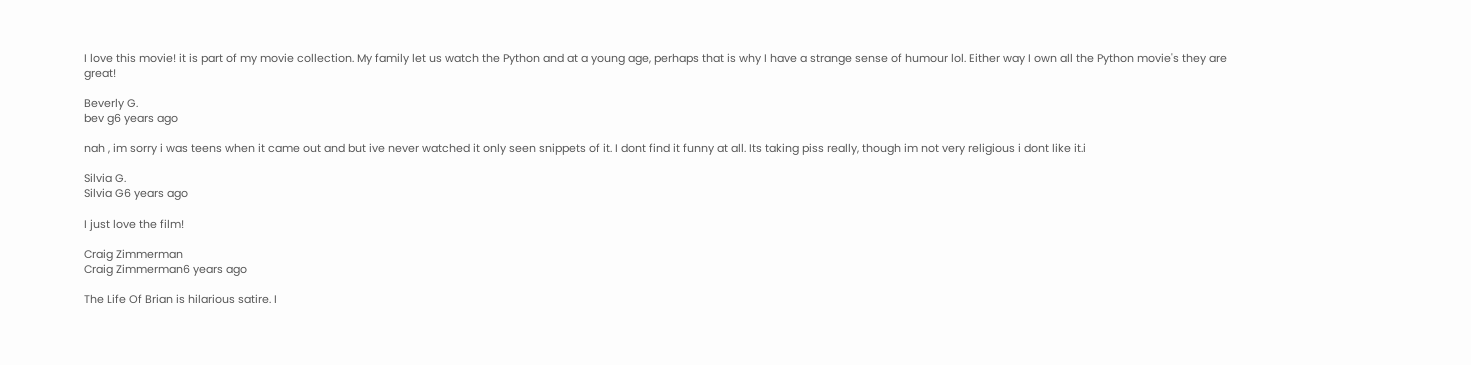I love this movie! it is part of my movie collection. My family let us watch the Python and at a young age, perhaps that is why I have a strange sense of humour lol. Either way I own all the Python movie's they are great!

Beverly G.
bev g6 years ago

nah , im sorry i was teens when it came out and but ive never watched it only seen snippets of it. I dont find it funny at all. Its taking piss really, though im not very religious i dont like it.i

Silvia G.
Silvia G6 years ago

I just love the film!

Craig Zimmerman
Craig Zimmerman6 years ago

The Life Of Brian is hilarious satire. I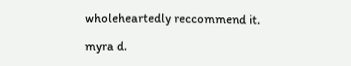wholeheartedly reccommend it.

myra d.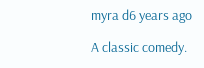myra d6 years ago

A classic comedy.